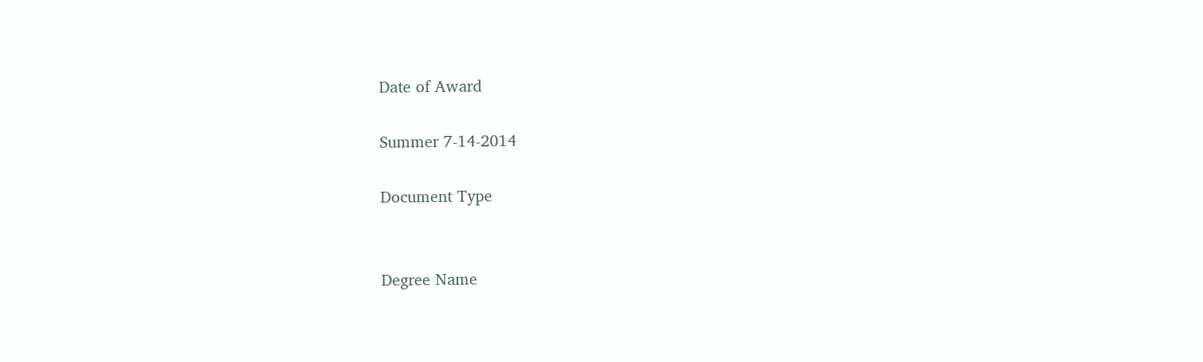Date of Award

Summer 7-14-2014

Document Type


Degree Name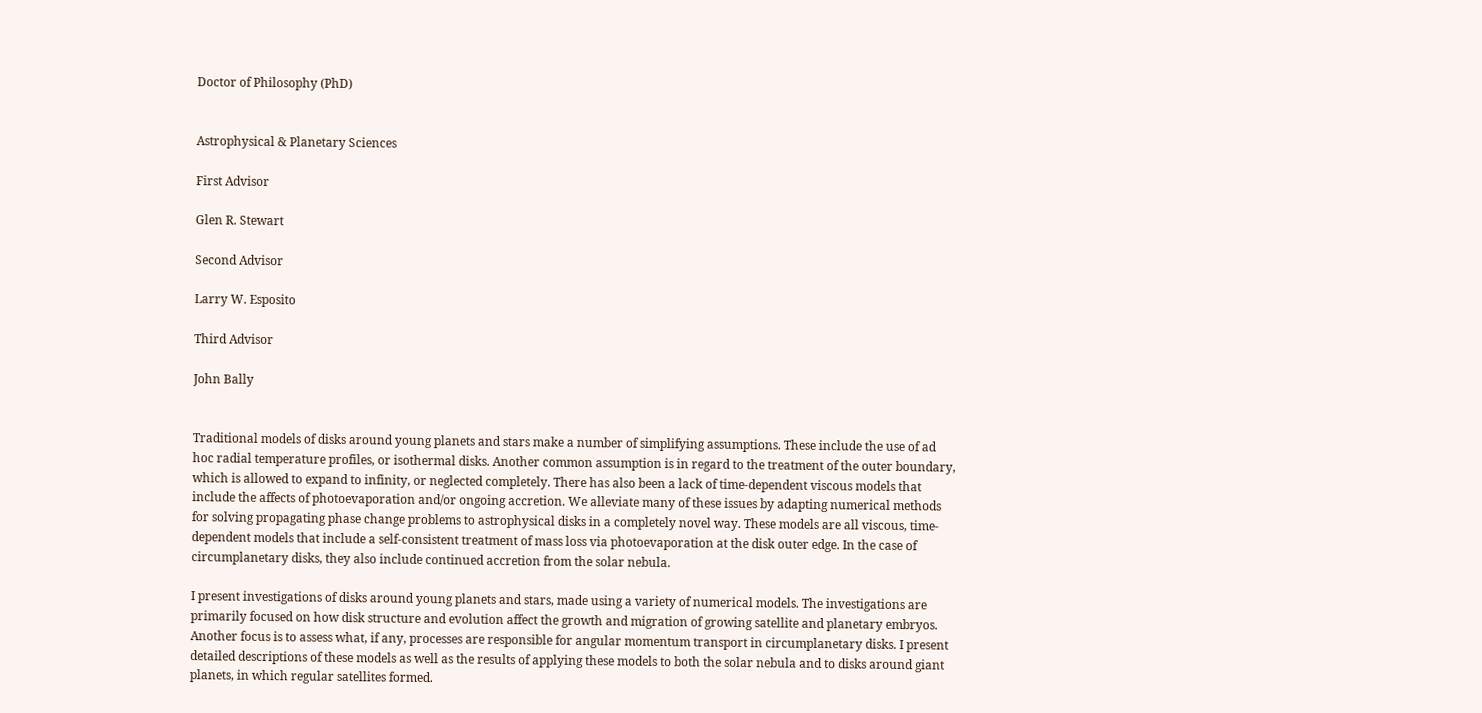Doctor of Philosophy (PhD)


Astrophysical & Planetary Sciences

First Advisor

Glen R. Stewart

Second Advisor

Larry W. Esposito

Third Advisor

John Bally


Traditional models of disks around young planets and stars make a number of simplifying assumptions. These include the use of ad hoc radial temperature profiles, or isothermal disks. Another common assumption is in regard to the treatment of the outer boundary, which is allowed to expand to infinity, or neglected completely. There has also been a lack of time-dependent viscous models that include the affects of photoevaporation and/or ongoing accretion. We alleviate many of these issues by adapting numerical methods for solving propagating phase change problems to astrophysical disks in a completely novel way. These models are all viscous, time-dependent models that include a self-consistent treatment of mass loss via photoevaporation at the disk outer edge. In the case of circumplanetary disks, they also include continued accretion from the solar nebula.

I present investigations of disks around young planets and stars, made using a variety of numerical models. The investigations are primarily focused on how disk structure and evolution affect the growth and migration of growing satellite and planetary embryos. Another focus is to assess what, if any, processes are responsible for angular momentum transport in circumplanetary disks. I present detailed descriptions of these models as well as the results of applying these models to both the solar nebula and to disks around giant planets, in which regular satellites formed.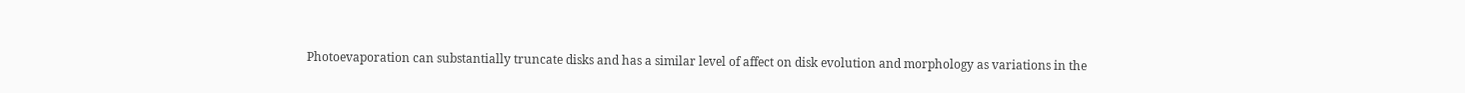Photoevaporation can substantially truncate disks and has a similar level of affect on disk evolution and morphology as variations in the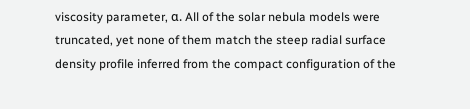viscosity parameter, α. All of the solar nebula models were truncated, yet none of them match the steep radial surface density profile inferred from the compact configuration of the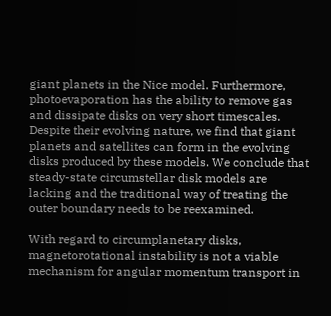giant planets in the Nice model. Furthermore, photoevaporation has the ability to remove gas and dissipate disks on very short timescales. Despite their evolving nature, we find that giant planets and satellites can form in the evolving disks produced by these models. We conclude that steady-state circumstellar disk models are lacking and the traditional way of treating the outer boundary needs to be reexamined.

With regard to circumplanetary disks, magnetorotational instability is not a viable mechanism for angular momentum transport in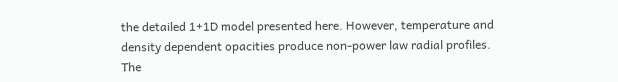the detailed 1+1D model presented here. However, temperature and density dependent opacities produce non-power law radial profiles. The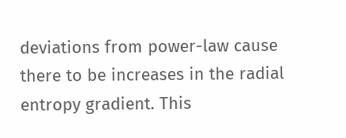deviations from power-law cause there to be increases in the radial entropy gradient. This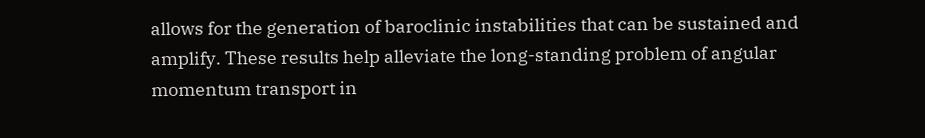allows for the generation of baroclinic instabilities that can be sustained and amplify. These results help alleviate the long-standing problem of angular momentum transport in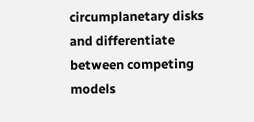circumplanetary disks and differentiate between competing models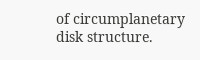of circumplanetary disk structure.